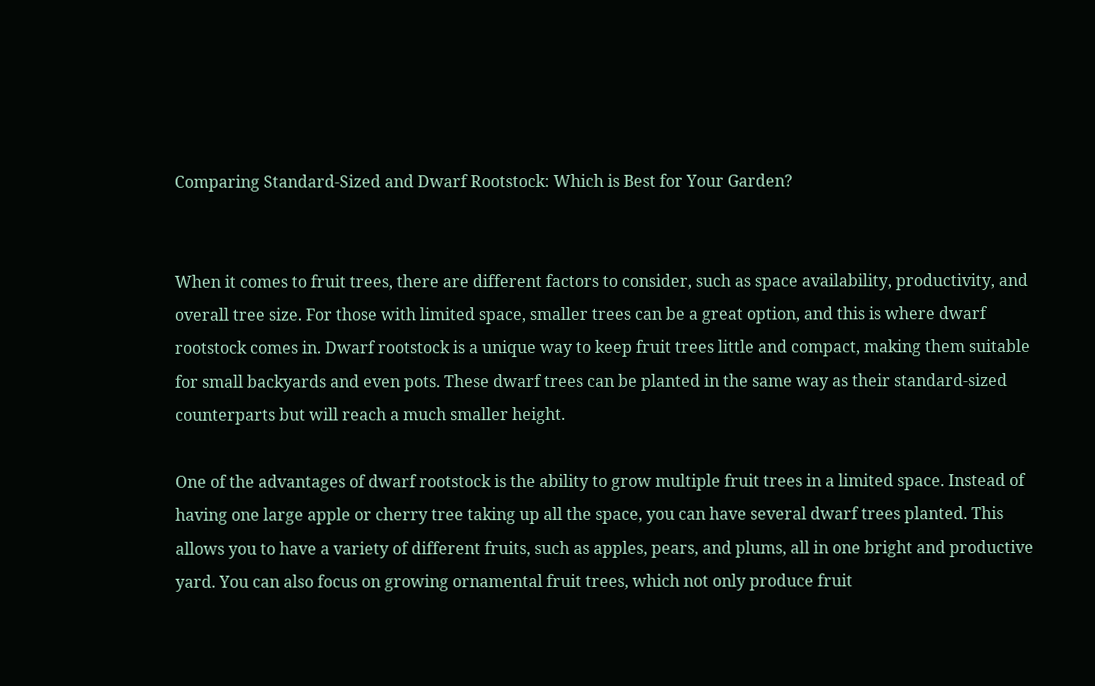Comparing Standard-Sized and Dwarf Rootstock: Which is Best for Your Garden?


When it comes to fruit trees, there are different factors to consider, such as space availability, productivity, and overall tree size. For those with limited space, smaller trees can be a great option, and this is where dwarf rootstock comes in. Dwarf rootstock is a unique way to keep fruit trees little and compact, making them suitable for small backyards and even pots. These dwarf trees can be planted in the same way as their standard-sized counterparts but will reach a much smaller height.

One of the advantages of dwarf rootstock is the ability to grow multiple fruit trees in a limited space. Instead of having one large apple or cherry tree taking up all the space, you can have several dwarf trees planted. This allows you to have a variety of different fruits, such as apples, pears, and plums, all in one bright and productive yard. You can also focus on growing ornamental fruit trees, which not only produce fruit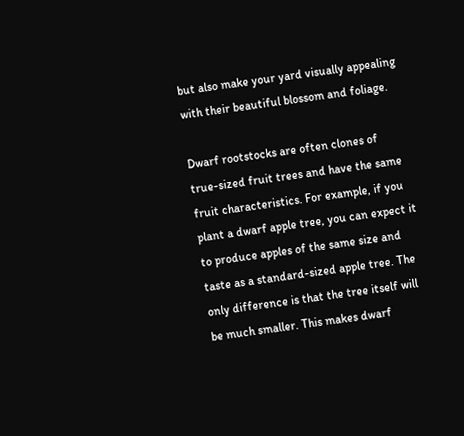but also make your yard visually appealing with their beautiful blossom and foliage.

Dwarf rootstocks are often clones of true-sized fruit trees and have the same fruit characteristics. For example, if you plant a dwarf apple tree, you can expect it to produce apples of the same size and taste as a standard-sized apple tree. The only difference is that the tree itself will be much smaller. This makes dwarf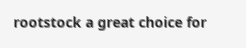rootstock a great choice for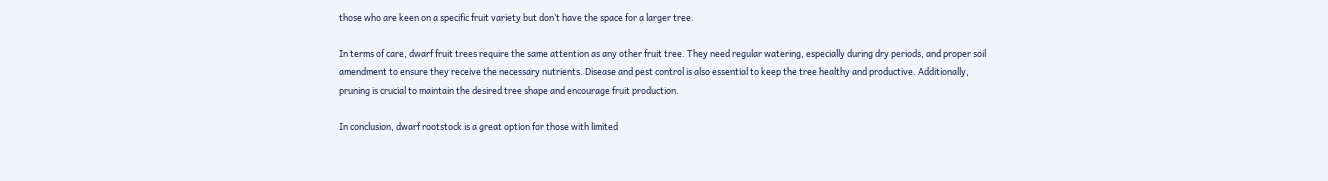those who are keen on a specific fruit variety but don’t have the space for a larger tree.

In terms of care, dwarf fruit trees require the same attention as any other fruit tree. They need regular watering, especially during dry periods, and proper soil amendment to ensure they receive the necessary nutrients. Disease and pest control is also essential to keep the tree healthy and productive. Additionally, pruning is crucial to maintain the desired tree shape and encourage fruit production.

In conclusion, dwarf rootstock is a great option for those with limited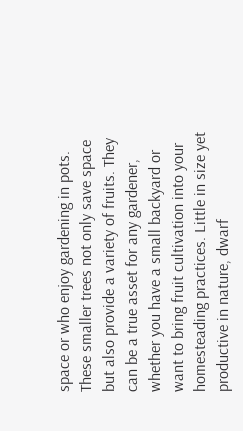space or who enjoy gardening in pots. These smaller trees not only save space but also provide a variety of fruits. They can be a true asset for any gardener, whether you have a small backyard or want to bring fruit cultivation into your homesteading practices. Little in size yet productive in nature, dwarf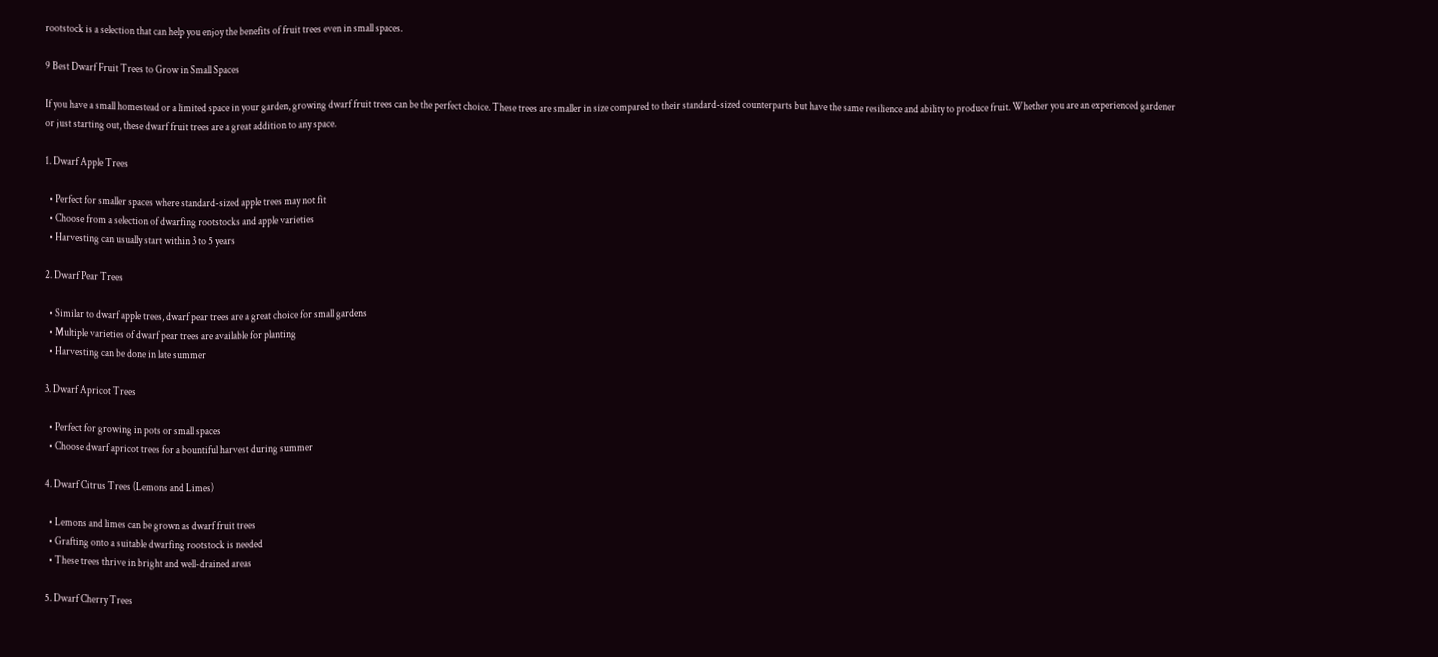rootstock is a selection that can help you enjoy the benefits of fruit trees even in small spaces.

9 Best Dwarf Fruit Trees to Grow in Small Spaces

If you have a small homestead or a limited space in your garden, growing dwarf fruit trees can be the perfect choice. These trees are smaller in size compared to their standard-sized counterparts but have the same resilience and ability to produce fruit. Whether you are an experienced gardener or just starting out, these dwarf fruit trees are a great addition to any space.

1. Dwarf Apple Trees

  • Perfect for smaller spaces where standard-sized apple trees may not fit
  • Choose from a selection of dwarfing rootstocks and apple varieties
  • Harvesting can usually start within 3 to 5 years

2. Dwarf Pear Trees

  • Similar to dwarf apple trees, dwarf pear trees are a great choice for small gardens
  • Multiple varieties of dwarf pear trees are available for planting
  • Harvesting can be done in late summer

3. Dwarf Apricot Trees

  • Perfect for growing in pots or small spaces
  • Choose dwarf apricot trees for a bountiful harvest during summer

4. Dwarf Citrus Trees (Lemons and Limes)

  • Lemons and limes can be grown as dwarf fruit trees
  • Grafting onto a suitable dwarfing rootstock is needed
  • These trees thrive in bright and well-drained areas

5. Dwarf Cherry Trees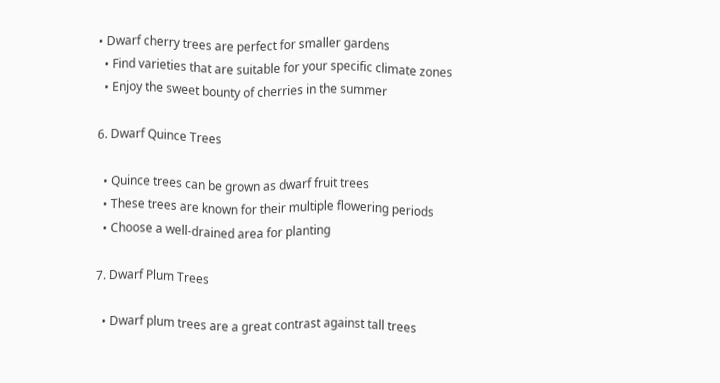• Dwarf cherry trees are perfect for smaller gardens
  • Find varieties that are suitable for your specific climate zones
  • Enjoy the sweet bounty of cherries in the summer

6. Dwarf Quince Trees

  • Quince trees can be grown as dwarf fruit trees
  • These trees are known for their multiple flowering periods
  • Choose a well-drained area for planting

7. Dwarf Plum Trees

  • Dwarf plum trees are a great contrast against tall trees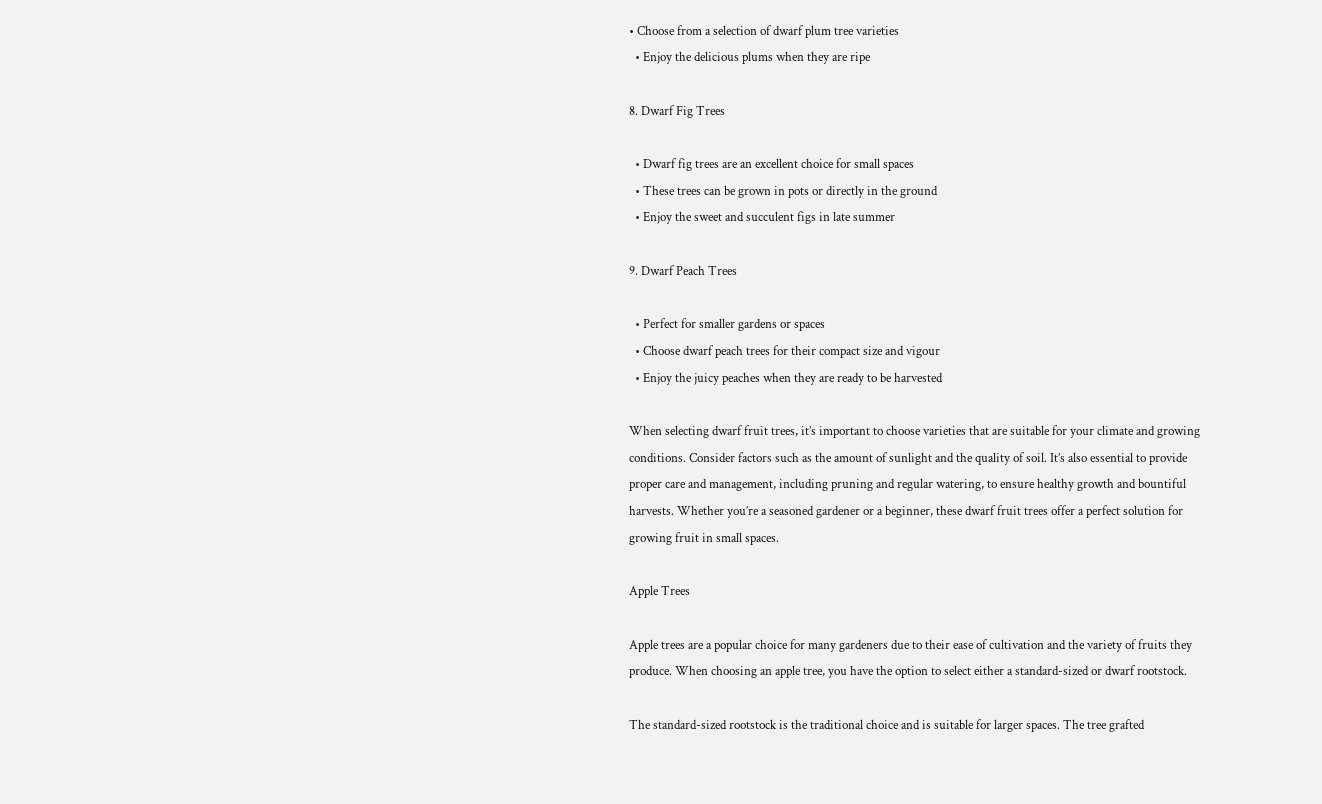• Choose from a selection of dwarf plum tree varieties
  • Enjoy the delicious plums when they are ripe

8. Dwarf Fig Trees

  • Dwarf fig trees are an excellent choice for small spaces
  • These trees can be grown in pots or directly in the ground
  • Enjoy the sweet and succulent figs in late summer

9. Dwarf Peach Trees

  • Perfect for smaller gardens or spaces
  • Choose dwarf peach trees for their compact size and vigour
  • Enjoy the juicy peaches when they are ready to be harvested

When selecting dwarf fruit trees, it’s important to choose varieties that are suitable for your climate and growing conditions. Consider factors such as the amount of sunlight and the quality of soil. It’s also essential to provide proper care and management, including pruning and regular watering, to ensure healthy growth and bountiful harvests. Whether you’re a seasoned gardener or a beginner, these dwarf fruit trees offer a perfect solution for growing fruit in small spaces.

Apple Trees

Apple trees are a popular choice for many gardeners due to their ease of cultivation and the variety of fruits they produce. When choosing an apple tree, you have the option to select either a standard-sized or dwarf rootstock.

The standard-sized rootstock is the traditional choice and is suitable for larger spaces. The tree grafted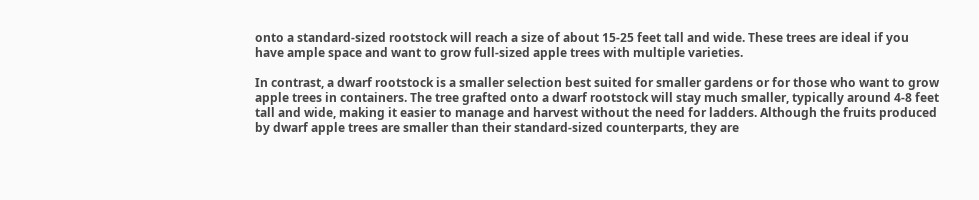onto a standard-sized rootstock will reach a size of about 15-25 feet tall and wide. These trees are ideal if you have ample space and want to grow full-sized apple trees with multiple varieties.

In contrast, a dwarf rootstock is a smaller selection best suited for smaller gardens or for those who want to grow apple trees in containers. The tree grafted onto a dwarf rootstock will stay much smaller, typically around 4-8 feet tall and wide, making it easier to manage and harvest without the need for ladders. Although the fruits produced by dwarf apple trees are smaller than their standard-sized counterparts, they are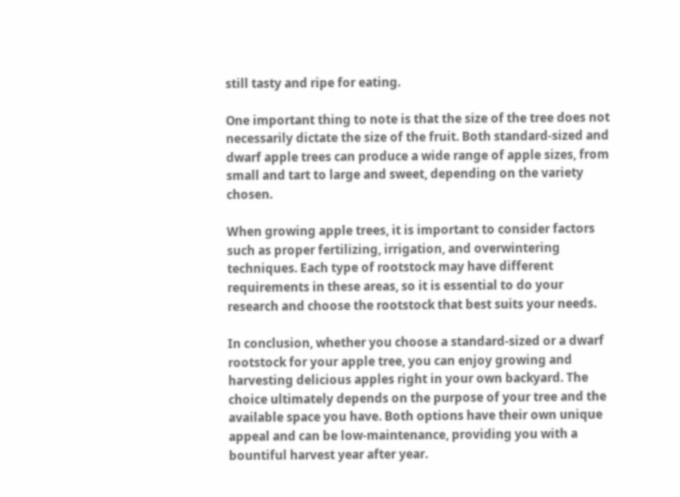still tasty and ripe for eating.

One important thing to note is that the size of the tree does not necessarily dictate the size of the fruit. Both standard-sized and dwarf apple trees can produce a wide range of apple sizes, from small and tart to large and sweet, depending on the variety chosen.

When growing apple trees, it is important to consider factors such as proper fertilizing, irrigation, and overwintering techniques. Each type of rootstock may have different requirements in these areas, so it is essential to do your research and choose the rootstock that best suits your needs.

In conclusion, whether you choose a standard-sized or a dwarf rootstock for your apple tree, you can enjoy growing and harvesting delicious apples right in your own backyard. The choice ultimately depends on the purpose of your tree and the available space you have. Both options have their own unique appeal and can be low-maintenance, providing you with a bountiful harvest year after year.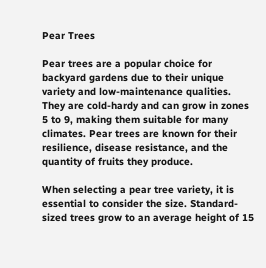Pear Trees

Pear trees are a popular choice for backyard gardens due to their unique variety and low-maintenance qualities. They are cold-hardy and can grow in zones 5 to 9, making them suitable for many climates. Pear trees are known for their resilience, disease resistance, and the quantity of fruits they produce.

When selecting a pear tree variety, it is essential to consider the size. Standard-sized trees grow to an average height of 15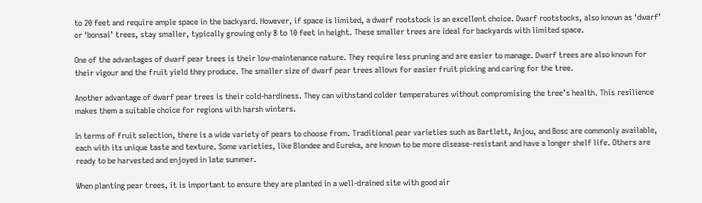to 20 feet and require ample space in the backyard. However, if space is limited, a dwarf rootstock is an excellent choice. Dwarf rootstocks, also known as ‘dwarf’ or ‘bonsai’ trees, stay smaller, typically growing only 8 to 10 feet in height. These smaller trees are ideal for backyards with limited space.

One of the advantages of dwarf pear trees is their low-maintenance nature. They require less pruning and are easier to manage. Dwarf trees are also known for their vigour and the fruit yield they produce. The smaller size of dwarf pear trees allows for easier fruit picking and caring for the tree.

Another advantage of dwarf pear trees is their cold-hardiness. They can withstand colder temperatures without compromising the tree’s health. This resilience makes them a suitable choice for regions with harsh winters.

In terms of fruit selection, there is a wide variety of pears to choose from. Traditional pear varieties such as Bartlett, Anjou, and Bosc are commonly available, each with its unique taste and texture. Some varieties, like Blondee and Eureka, are known to be more disease-resistant and have a longer shelf life. Others are ready to be harvested and enjoyed in late summer.

When planting pear trees, it is important to ensure they are planted in a well-drained site with good air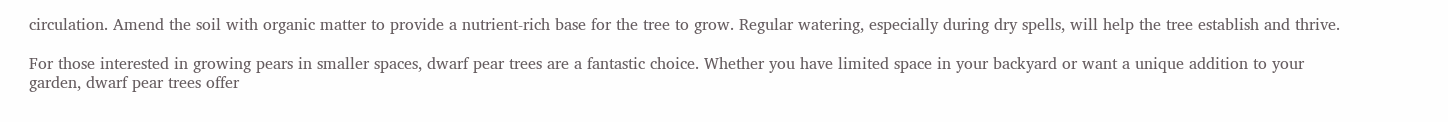circulation. Amend the soil with organic matter to provide a nutrient-rich base for the tree to grow. Regular watering, especially during dry spells, will help the tree establish and thrive.

For those interested in growing pears in smaller spaces, dwarf pear trees are a fantastic choice. Whether you have limited space in your backyard or want a unique addition to your garden, dwarf pear trees offer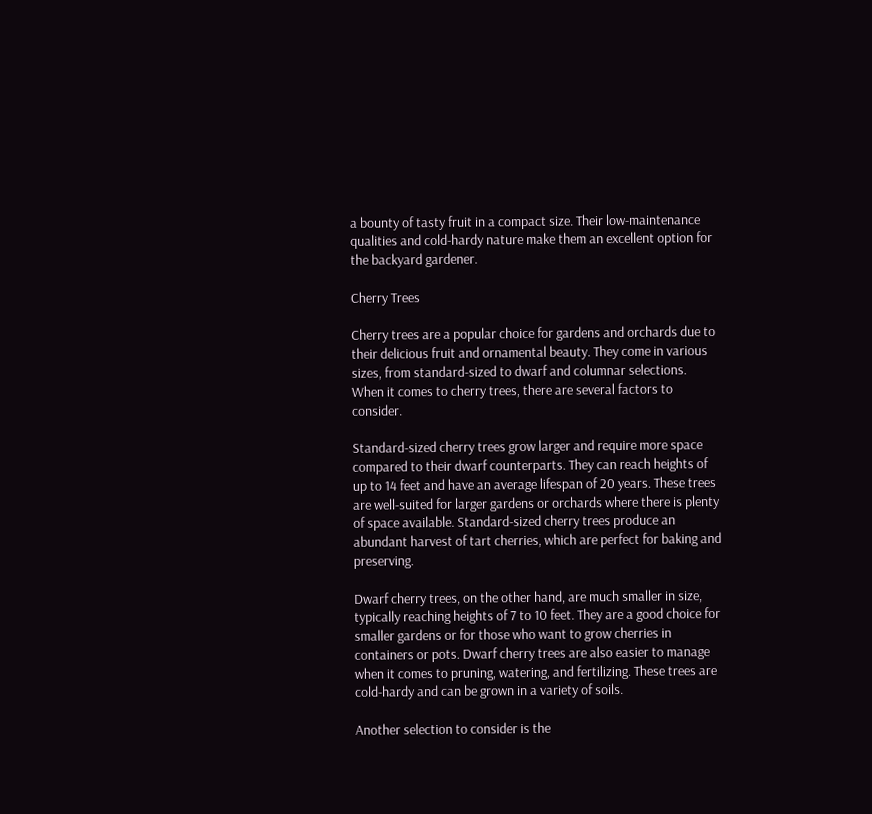a bounty of tasty fruit in a compact size. Their low-maintenance qualities and cold-hardy nature make them an excellent option for the backyard gardener.

Cherry Trees

Cherry trees are a popular choice for gardens and orchards due to their delicious fruit and ornamental beauty. They come in various sizes, from standard-sized to dwarf and columnar selections. When it comes to cherry trees, there are several factors to consider.

Standard-sized cherry trees grow larger and require more space compared to their dwarf counterparts. They can reach heights of up to 14 feet and have an average lifespan of 20 years. These trees are well-suited for larger gardens or orchards where there is plenty of space available. Standard-sized cherry trees produce an abundant harvest of tart cherries, which are perfect for baking and preserving.

Dwarf cherry trees, on the other hand, are much smaller in size, typically reaching heights of 7 to 10 feet. They are a good choice for smaller gardens or for those who want to grow cherries in containers or pots. Dwarf cherry trees are also easier to manage when it comes to pruning, watering, and fertilizing. These trees are cold-hardy and can be grown in a variety of soils.

Another selection to consider is the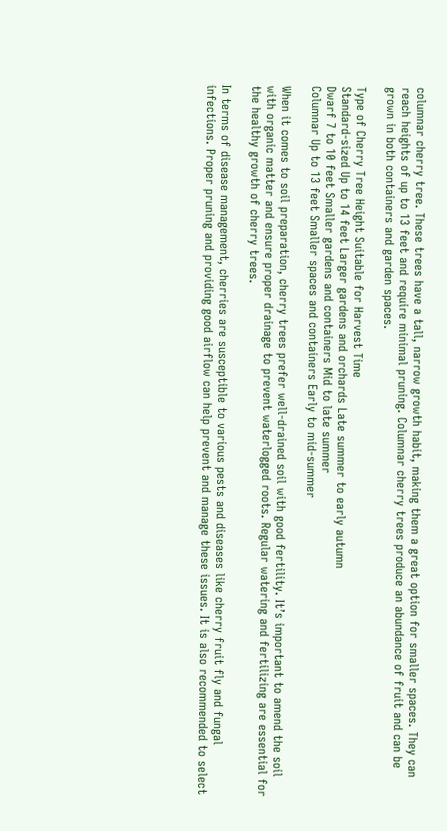columnar cherry tree. These trees have a tall, narrow growth habit, making them a great option for smaller spaces. They can reach heights of up to 13 feet and require minimal pruning. Columnar cherry trees produce an abundance of fruit and can be grown in both containers and garden spaces.

Type of Cherry Tree Height Suitable for Harvest Time
Standard-sized Up to 14 feet Larger gardens and orchards Late summer to early autumn
Dwarf 7 to 10 feet Smaller gardens and containers Mid to late summer
Columnar Up to 13 feet Smaller spaces and containers Early to mid-summer

When it comes to soil preparation, cherry trees prefer well-drained soil with good fertility. It’s important to amend the soil with organic matter and ensure proper drainage to prevent waterlogged roots. Regular watering and fertilizing are essential for the healthy growth of cherry trees.

In terms of disease management, cherries are susceptible to various pests and diseases like cherry fruit fly and fungal infections. Proper pruning and providing good airflow can help prevent and manage these issues. It is also recommended to select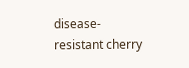disease-resistant cherry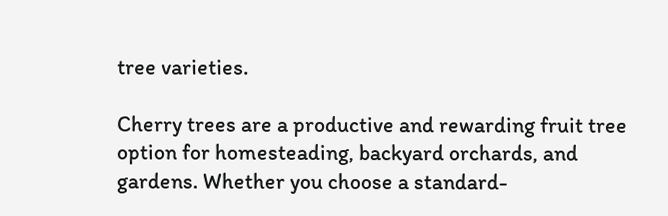tree varieties.

Cherry trees are a productive and rewarding fruit tree option for homesteading, backyard orchards, and gardens. Whether you choose a standard-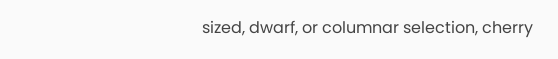sized, dwarf, or columnar selection, cherry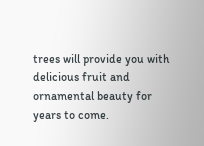trees will provide you with delicious fruit and ornamental beauty for years to come.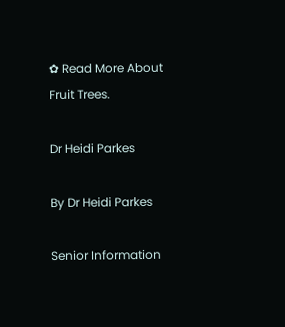✿ Read More About Fruit Trees.

Dr Heidi Parkes

By Dr Heidi Parkes

Senior Information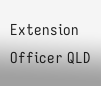Extension Officer QLD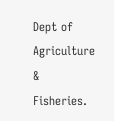Dept of Agriculture & Fisheries.